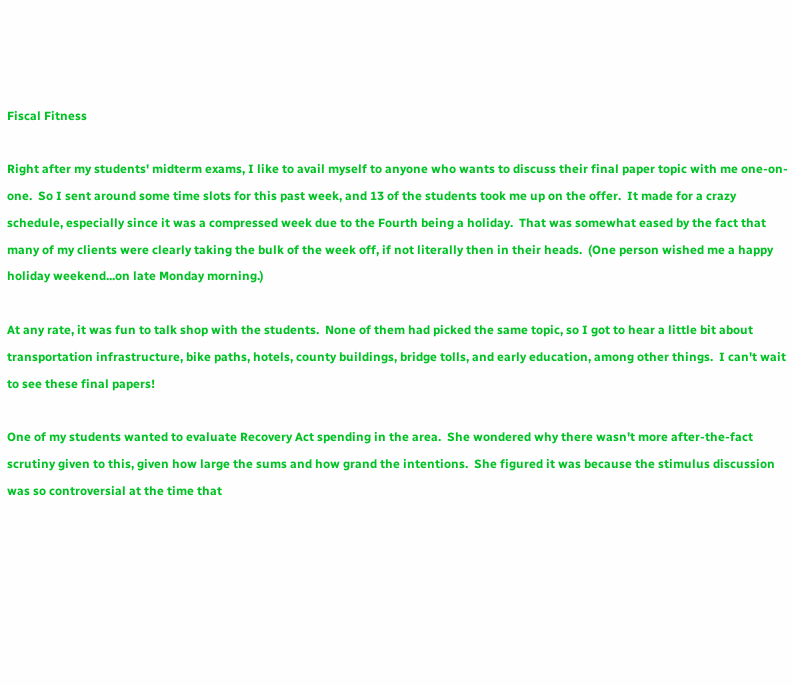Fiscal Fitness

Right after my students' midterm exams, I like to avail myself to anyone who wants to discuss their final paper topic with me one-on-one.  So I sent around some time slots for this past week, and 13 of the students took me up on the offer.  It made for a crazy schedule, especially since it was a compressed week due to the Fourth being a holiday.  That was somewhat eased by the fact that many of my clients were clearly taking the bulk of the week off, if not literally then in their heads.  (One person wished me a happy holiday weekend...on late Monday morning.)

At any rate, it was fun to talk shop with the students.  None of them had picked the same topic, so I got to hear a little bit about transportation infrastructure, bike paths, hotels, county buildings, bridge tolls, and early education, among other things.  I can't wait to see these final papers!

One of my students wanted to evaluate Recovery Act spending in the area.  She wondered why there wasn't more after-the-fact scrutiny given to this, given how large the sums and how grand the intentions.  She figured it was because the stimulus discussion was so controversial at the time that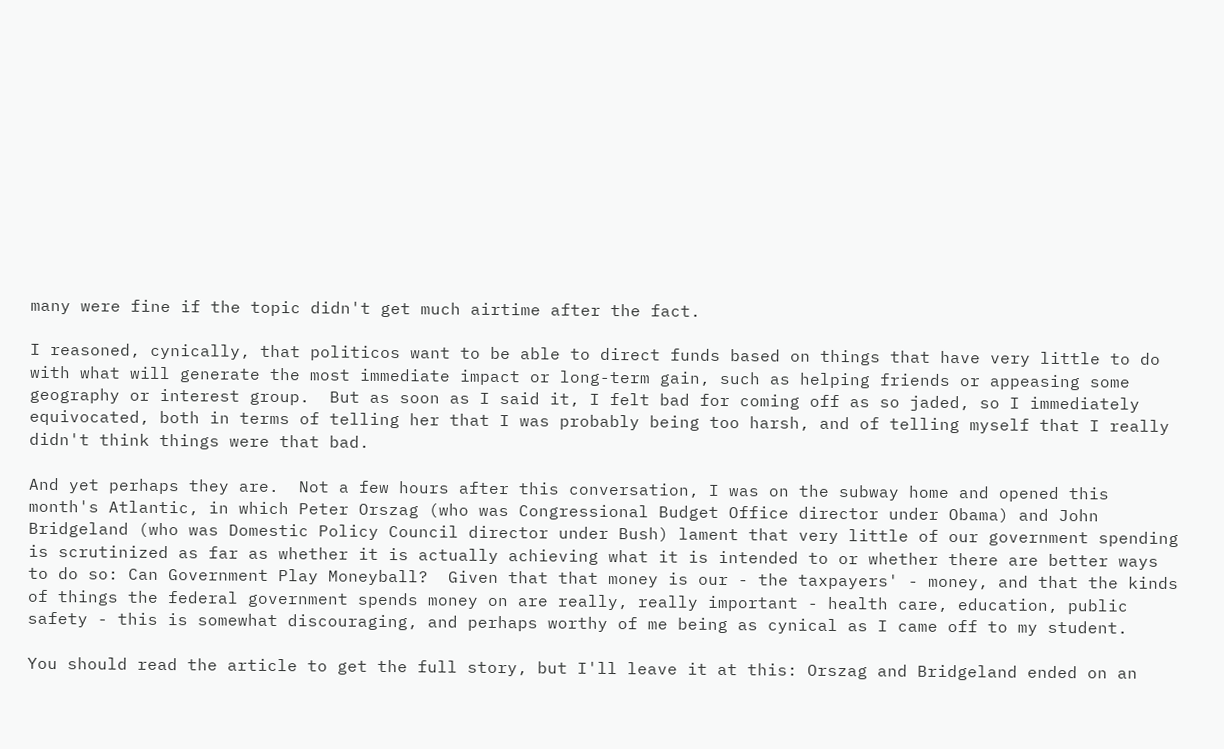many were fine if the topic didn't get much airtime after the fact.

I reasoned, cynically, that politicos want to be able to direct funds based on things that have very little to do with what will generate the most immediate impact or long-term gain, such as helping friends or appeasing some geography or interest group.  But as soon as I said it, I felt bad for coming off as so jaded, so I immediately equivocated, both in terms of telling her that I was probably being too harsh, and of telling myself that I really didn't think things were that bad.

And yet perhaps they are.  Not a few hours after this conversation, I was on the subway home and opened this month's Atlantic, in which Peter Orszag (who was Congressional Budget Office director under Obama) and John Bridgeland (who was Domestic Policy Council director under Bush) lament that very little of our government spending is scrutinized as far as whether it is actually achieving what it is intended to or whether there are better ways to do so: Can Government Play Moneyball?  Given that that money is our - the taxpayers' - money, and that the kinds of things the federal government spends money on are really, really important - health care, education, public safety - this is somewhat discouraging, and perhaps worthy of me being as cynical as I came off to my student.

You should read the article to get the full story, but I'll leave it at this: Orszag and Bridgeland ended on an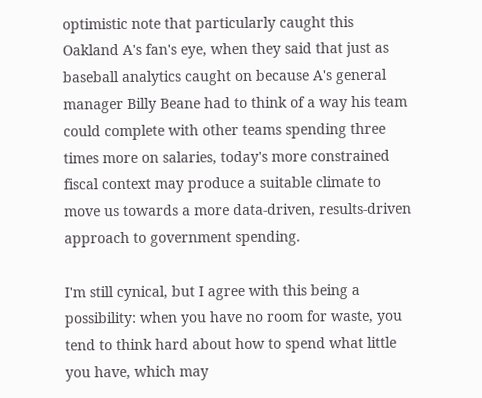optimistic note that particularly caught this Oakland A's fan's eye, when they said that just as baseball analytics caught on because A's general manager Billy Beane had to think of a way his team could complete with other teams spending three times more on salaries, today's more constrained fiscal context may produce a suitable climate to move us towards a more data-driven, results-driven approach to government spending.

I'm still cynical, but I agree with this being a possibility: when you have no room for waste, you tend to think hard about how to spend what little you have, which may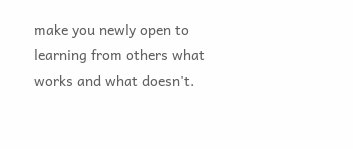make you newly open to learning from others what works and what doesn't.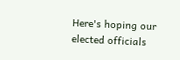Here's hoping our elected officials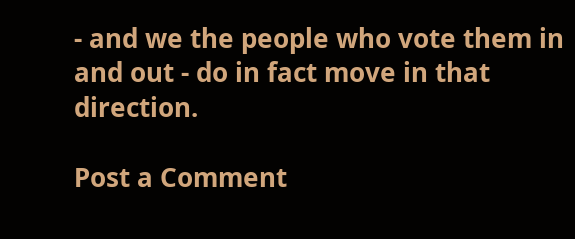- and we the people who vote them in and out - do in fact move in that direction.

Post a Comment